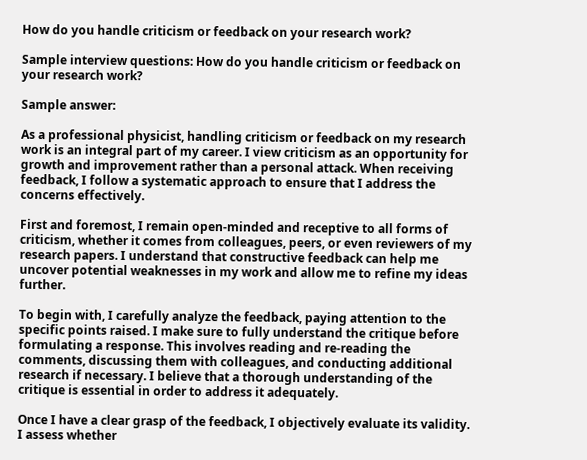How do you handle criticism or feedback on your research work?

Sample interview questions: How do you handle criticism or feedback on your research work?

Sample answer:

As a professional physicist, handling criticism or feedback on my research work is an integral part of my career. I view criticism as an opportunity for growth and improvement rather than a personal attack. When receiving feedback, I follow a systematic approach to ensure that I address the concerns effectively.

First and foremost, I remain open-minded and receptive to all forms of criticism, whether it comes from colleagues, peers, or even reviewers of my research papers. I understand that constructive feedback can help me uncover potential weaknesses in my work and allow me to refine my ideas further.

To begin with, I carefully analyze the feedback, paying attention to the specific points raised. I make sure to fully understand the critique before formulating a response. This involves reading and re-reading the comments, discussing them with colleagues, and conducting additional research if necessary. I believe that a thorough understanding of the critique is essential in order to address it adequately.

Once I have a clear grasp of the feedback, I objectively evaluate its validity. I assess whether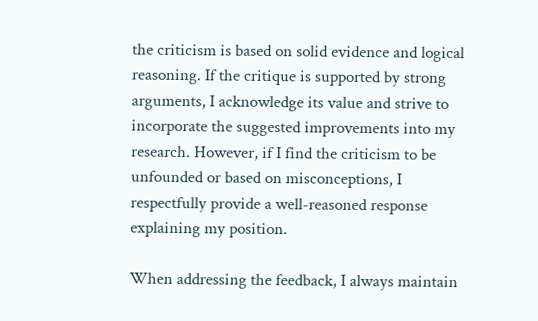the criticism is based on solid evidence and logical reasoning. If the critique is supported by strong arguments, I acknowledge its value and strive to incorporate the suggested improvements into my research. However, if I find the criticism to be unfounded or based on misconceptions, I respectfully provide a well-reasoned response explaining my position.

When addressing the feedback, I always maintain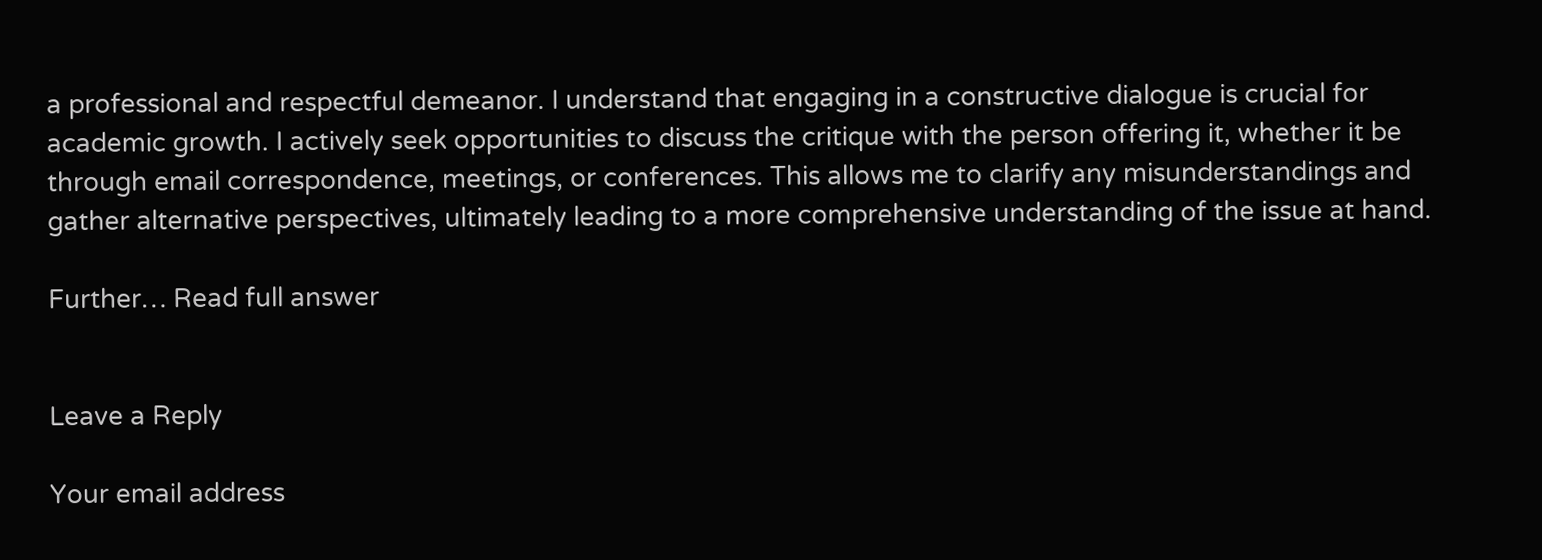a professional and respectful demeanor. I understand that engaging in a constructive dialogue is crucial for academic growth. I actively seek opportunities to discuss the critique with the person offering it, whether it be through email correspondence, meetings, or conferences. This allows me to clarify any misunderstandings and gather alternative perspectives, ultimately leading to a more comprehensive understanding of the issue at hand.

Further… Read full answer


Leave a Reply

Your email address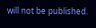will not be published.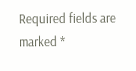Required fields are marked *